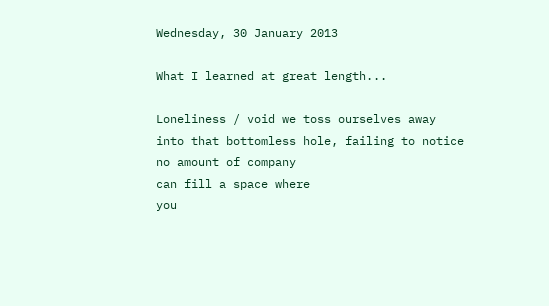Wednesday, 30 January 2013

What I learned at great length...

Loneliness / void we toss ourselves away
into that bottomless hole, failing to notice
no amount of company
can fill a space where                                                         you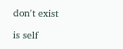don't exist

is self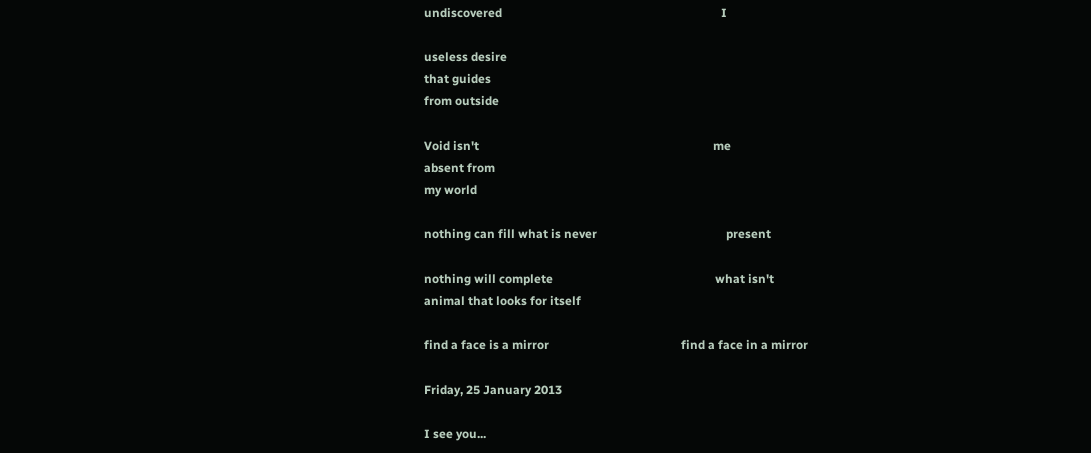undiscovered                                                                         I

useless desire
that guides
from outside

Void isn't                                                                              me
absent from
my world

nothing can fill what is never                                           present

nothing will complete                                                      what isn't
animal that looks for itself

find a face is a mirror                                            find a face in a mirror

Friday, 25 January 2013

I see you...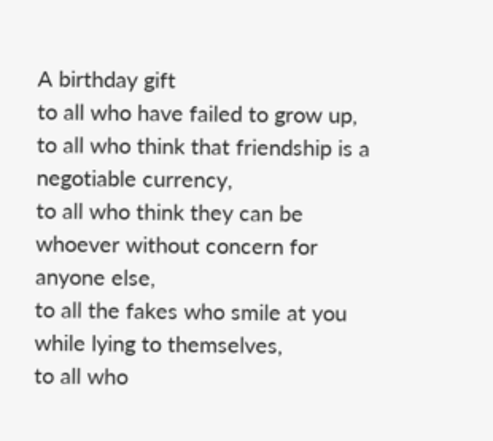A birthday gift
to all who have failed to grow up,
to all who think that friendship is a negotiable currency,
to all who think they can be whoever without concern for anyone else,
to all the fakes who smile at you while lying to themselves,
to all who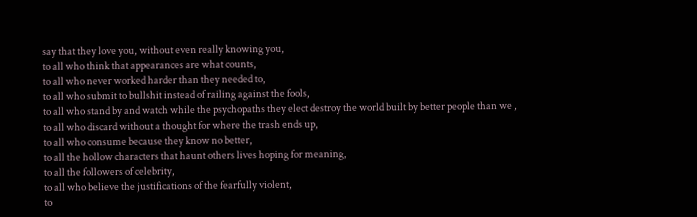say that they love you, without even really knowing you,
to all who think that appearances are what counts,
to all who never worked harder than they needed to,
to all who submit to bullshit instead of railing against the fools,
to all who stand by and watch while the psychopaths they elect destroy the world built by better people than we ,
to all who discard without a thought for where the trash ends up,
to all who consume because they know no better,
to all the hollow characters that haunt others lives hoping for meaning,
to all the followers of celebrity,
to all who believe the justifications of the fearfully violent,
to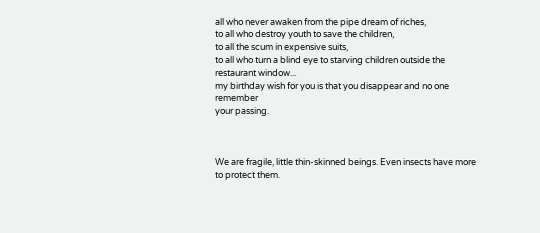all who never awaken from the pipe dream of riches,
to all who destroy youth to save the children,
to all the scum in expensive suits,
to all who turn a blind eye to starving children outside the restaurant window...
my birthday wish for you is that you disappear and no one remember
your passing.



We are fragile, little thin-skinned beings. Even insects have more to protect them.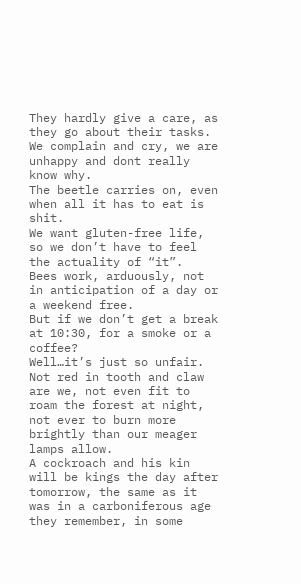They hardly give a care, as they go about their tasks.
We complain and cry, we are unhappy and dont really know why.
The beetle carries on, even when all it has to eat is shit.
We want gluten-free life, so we don’t have to feel the actuality of “it”.
Bees work, arduously, not in anticipation of a day or a weekend free.
But if we don’t get a break at 10:30, for a smoke or a coffee?
Well…it’s just so unfair.
Not red in tooth and claw are we, not even fit to roam the forest at night, not ever to burn more brightly than our meager lamps allow.
A cockroach and his kin will be kings the day after tomorrow, the same as it was in a carboniferous age they remember, in some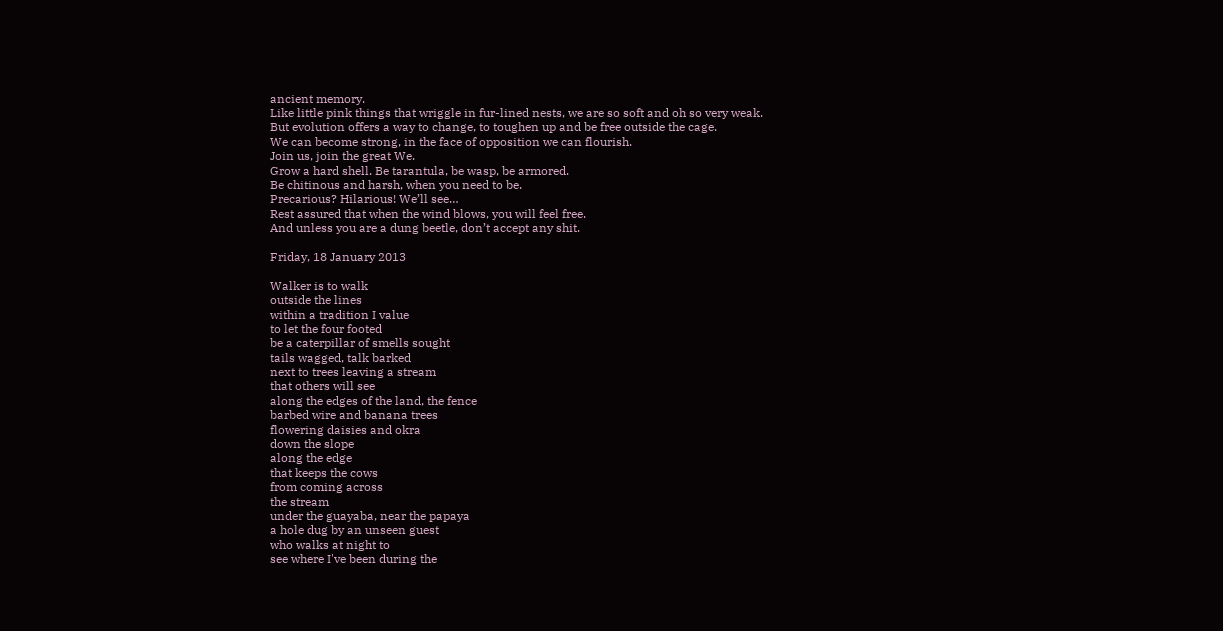ancient memory.
Like little pink things that wriggle in fur-lined nests, we are so soft and oh so very weak.
But evolution offers a way to change, to toughen up and be free outside the cage.
We can become strong, in the face of opposition we can flourish.
Join us, join the great We.
Grow a hard shell. Be tarantula, be wasp, be armored.
Be chitinous and harsh, when you need to be.
Precarious? Hilarious! We’ll see…
Rest assured that when the wind blows, you will feel free.
And unless you are a dung beetle, don’t accept any shit.

Friday, 18 January 2013

Walker is to walk
outside the lines
within a tradition I value
to let the four footed
be a caterpillar of smells sought
tails wagged, talk barked
next to trees leaving a stream
that others will see
along the edges of the land, the fence
barbed wire and banana trees
flowering daisies and okra
down the slope
along the edge
that keeps the cows
from coming across
the stream
under the guayaba, near the papaya
a hole dug by an unseen guest
who walks at night to
see where I've been during the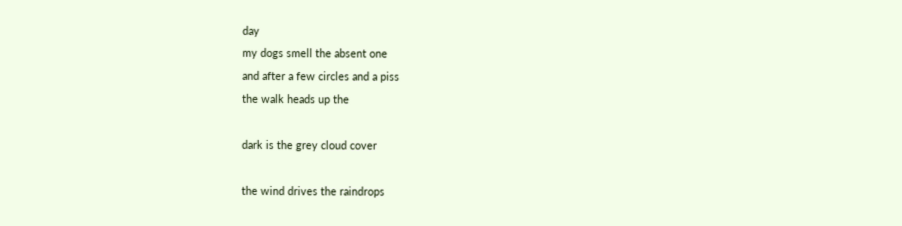day
my dogs smell the absent one
and after a few circles and a piss
the walk heads up the

dark is the grey cloud cover

the wind drives the raindrops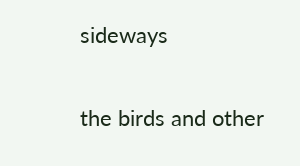sideways

the birds and other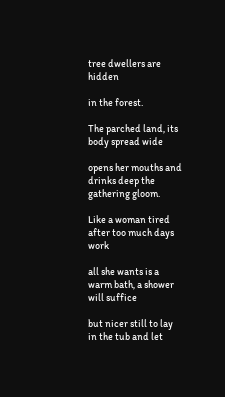tree dwellers are hidden

in the forest.

The parched land, its body spread wide

opens her mouths and drinks deep the gathering gloom.

Like a woman tired after too much days work

all she wants is a warm bath, a shower will suffice

but nicer still to lay in the tub and let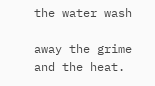the water wash

away the grime and the heat.